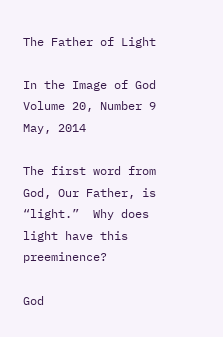The Father of Light

In the Image of God
Volume 20, Number 9
May, 2014

The first word from God, Our Father, is “light.”  Why does light have this preeminence?

God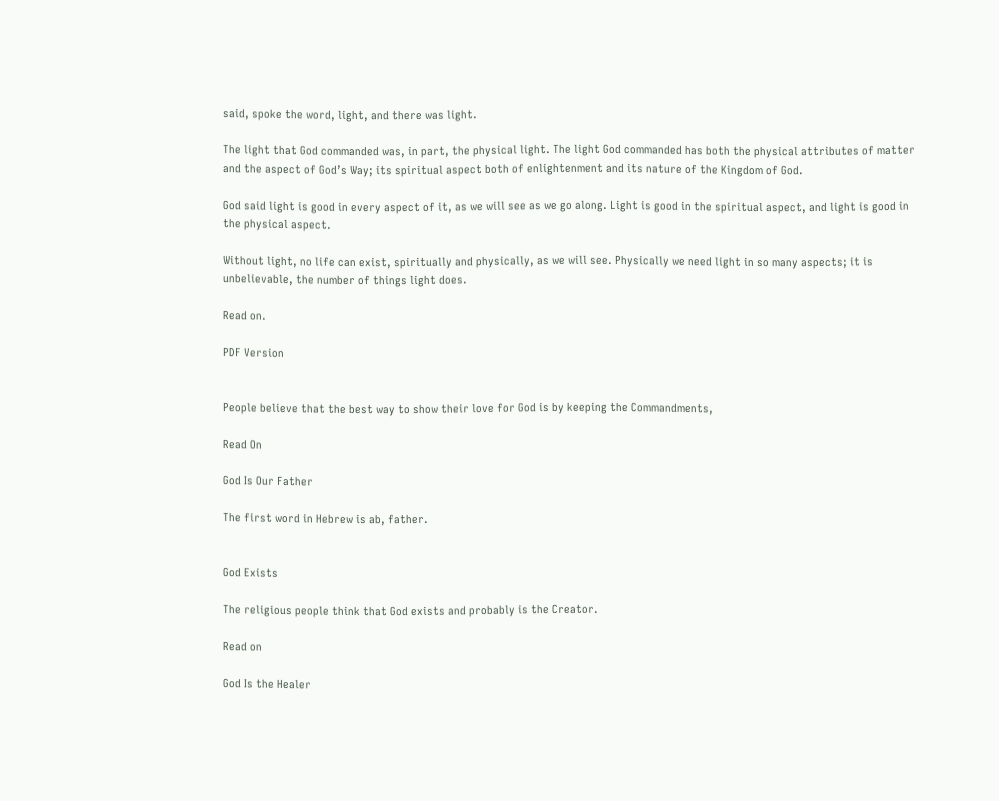said, spoke the word, light, and there was light.

The light that God commanded was, in part, the physical light. The light God commanded has both the physical attributes of matter and the aspect of God’s Way; its spiritual aspect both of enlightenment and its nature of the Kingdom of God.

God said light is good in every aspect of it, as we will see as we go along. Light is good in the spiritual aspect, and light is good in the physical aspect.

Without light, no life can exist, spiritually and physically, as we will see. Physically we need light in so many aspects; it is unbelievable, the number of things light does.

Read on.

PDF Version


People believe that the best way to show their love for God is by keeping the Commandments,

Read On

God Is Our Father

The first word in Hebrew is ab, father.


God Exists

The religious people think that God exists and probably is the Creator.

Read on

God Is the Healer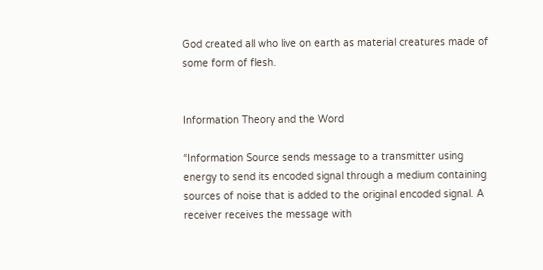God created all who live on earth as material creatures made of some form of flesh.


Information Theory and the Word

“Information Source sends message to a transmitter using energy to send its encoded signal through a medium containing sources of noise that is added to the original encoded signal. A receiver receives the message with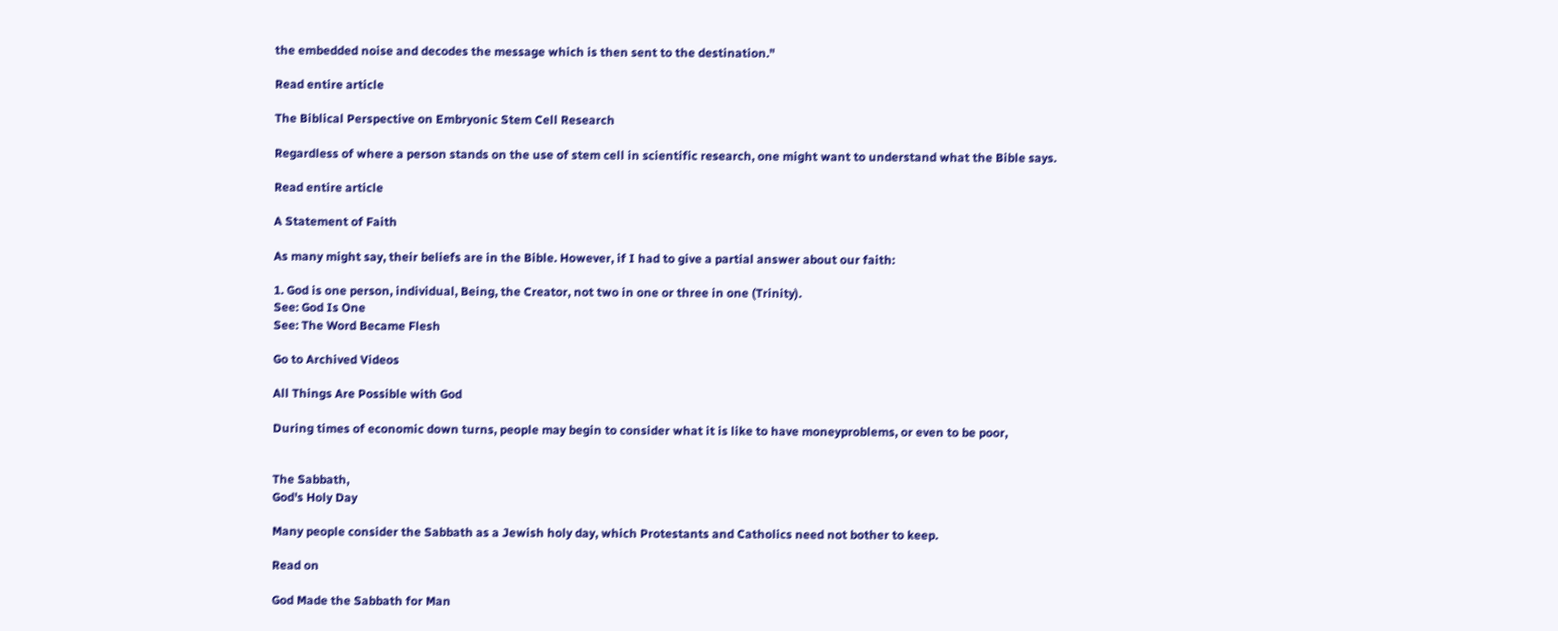the embedded noise and decodes the message which is then sent to the destination."

Read entire article

The Biblical Perspective on Embryonic Stem Cell Research

Regardless of where a person stands on the use of stem cell in scientific research, one might want to understand what the Bible says.

Read entire article

A Statement of Faith

As many might say, their beliefs are in the Bible. However, if I had to give a partial answer about our faith:

1. God is one person, individual, Being, the Creator, not two in one or three in one (Trinity).
See: God Is One
See: The Word Became Flesh

Go to Archived Videos

All Things Are Possible with God

During times of economic down turns, people may begin to consider what it is like to have moneyproblems, or even to be poor,


The Sabbath,
God's Holy Day

Many people consider the Sabbath as a Jewish holy day, which Protestants and Catholics need not bother to keep.

Read on

God Made the Sabbath for Man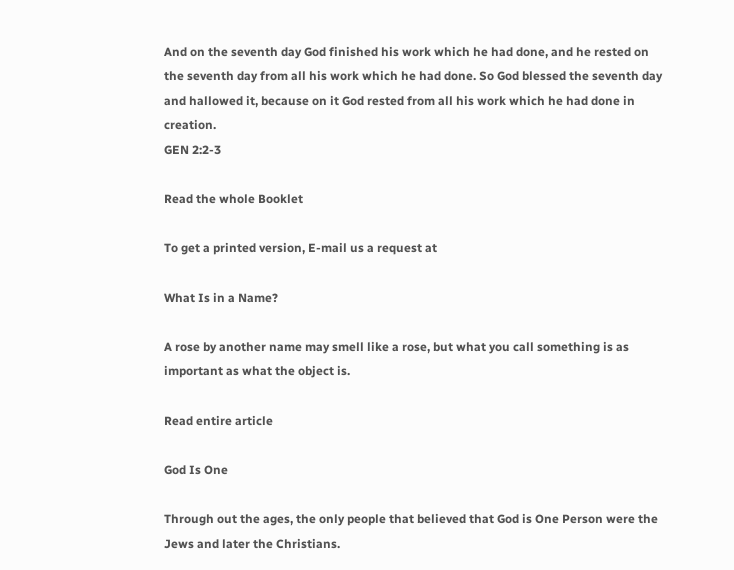And on the seventh day God finished his work which he had done, and he rested on the seventh day from all his work which he had done. So God blessed the seventh day and hallowed it, because on it God rested from all his work which he had done in creation.
GEN 2:2-3

Read the whole Booklet

To get a printed version, E-mail us a request at

What Is in a Name?

A rose by another name may smell like a rose, but what you call something is as important as what the object is.

Read entire article

God Is One

Through out the ages, the only people that believed that God is One Person were the Jews and later the Christians.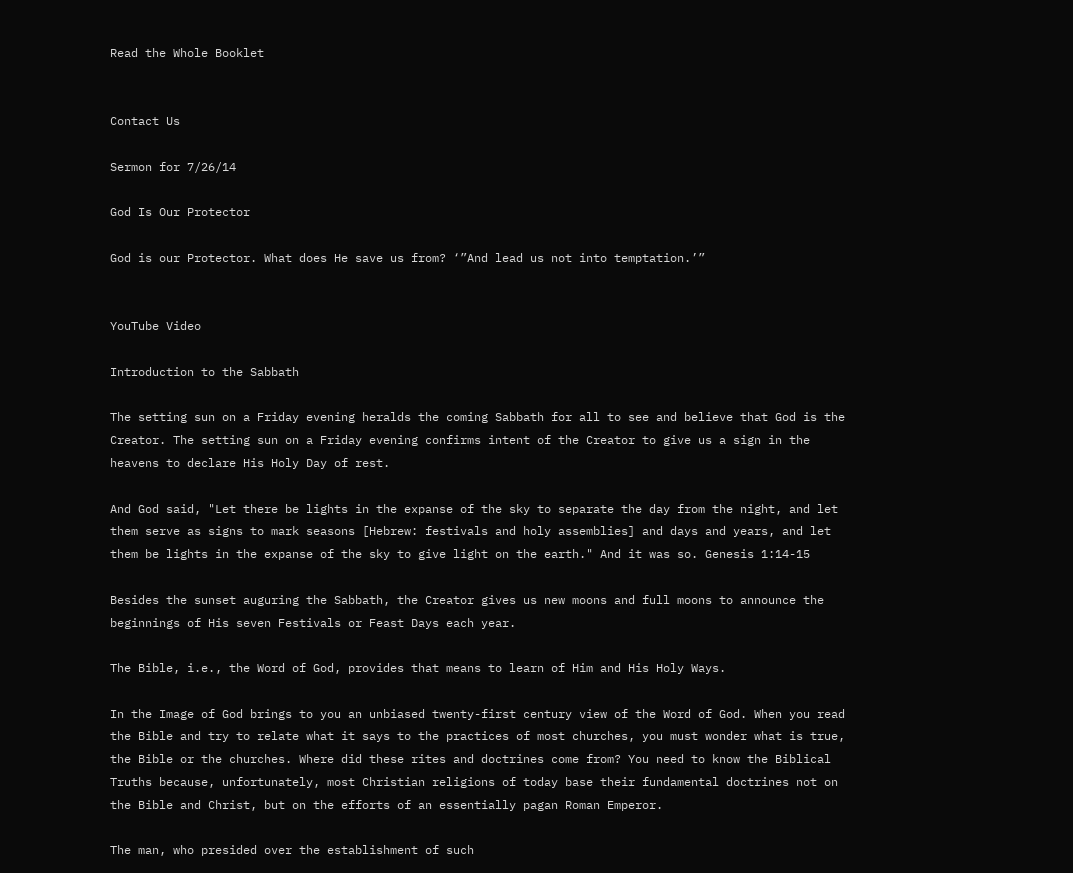Read the Whole Booklet


Contact Us

Sermon for 7/26/14

God Is Our Protector

God is our Protector. What does He save us from? ‘”And lead us not into temptation.’”


YouTube Video

Introduction to the Sabbath

The setting sun on a Friday evening heralds the coming Sabbath for all to see and believe that God is the Creator. The setting sun on a Friday evening confirms intent of the Creator to give us a sign in the heavens to declare His Holy Day of rest.

And God said, "Let there be lights in the expanse of the sky to separate the day from the night, and let them serve as signs to mark seasons [Hebrew: festivals and holy assemblies] and days and years, and let them be lights in the expanse of the sky to give light on the earth." And it was so. Genesis 1:14-15

Besides the sunset auguring the Sabbath, the Creator gives us new moons and full moons to announce the beginnings of His seven Festivals or Feast Days each year.

The Bible, i.e., the Word of God, provides that means to learn of Him and His Holy Ways.

In the Image of God brings to you an unbiased twenty-first century view of the Word of God. When you read the Bible and try to relate what it says to the practices of most churches, you must wonder what is true, the Bible or the churches. Where did these rites and doctrines come from? You need to know the Biblical Truths because, unfortunately, most Christian religions of today base their fundamental doctrines not on the Bible and Christ, but on the efforts of an essentially pagan Roman Emperor.

The man, who presided over the establishment of such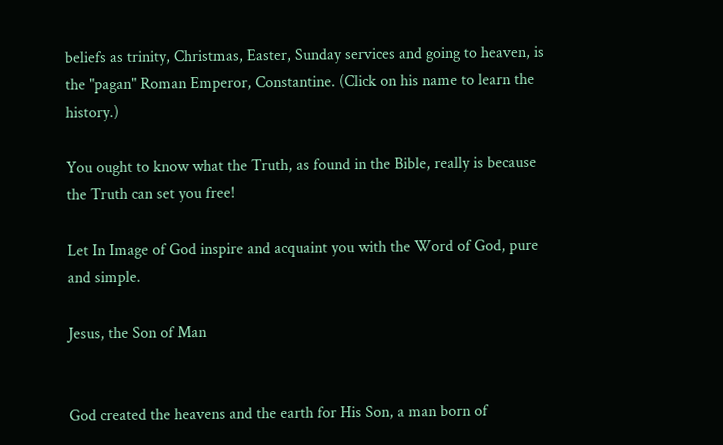beliefs as trinity, Christmas, Easter, Sunday services and going to heaven, is the "pagan" Roman Emperor, Constantine. (Click on his name to learn the history.)

You ought to know what the Truth, as found in the Bible, really is because the Truth can set you free!

Let In Image of God inspire and acquaint you with the Word of God, pure and simple.

Jesus, the Son of Man


God created the heavens and the earth for His Son, a man born of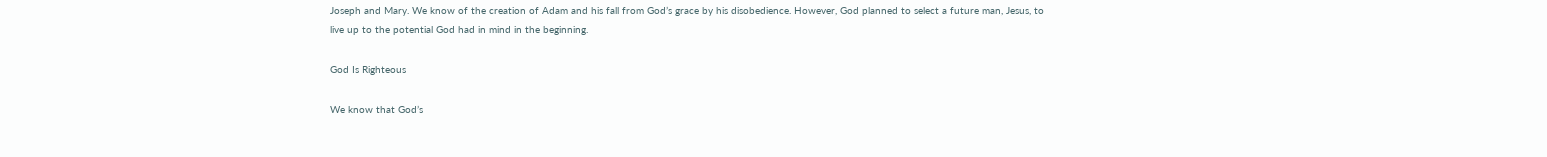Joseph and Mary. We know of the creation of Adam and his fall from God’s grace by his disobedience. However, God planned to select a future man, Jesus, to live up to the potential God had in mind in the beginning.

God Is Righteous

We know that God’s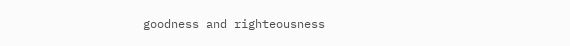goodness and righteousness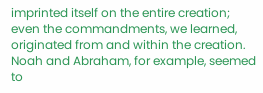imprinted itself on the entire creation; even the commandments, we learned, originated from and within the creation. Noah and Abraham, for example, seemed to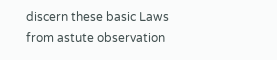discern these basic Laws from astute observation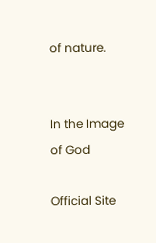of nature.


In the Image of God

Official Site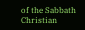of the Sabbath Christian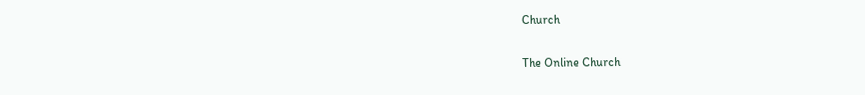Church

The Online Church